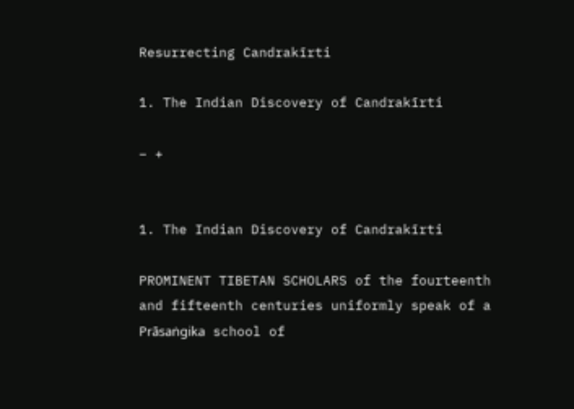Resurrecting Candrakīrti

1. The Indian Discovery of Candrakīrti

– +


1. The Indian Discovery of Candrakīrti

PROMINENT TIBETAN SCHOLARS of the fourteenth and fifteenth centuries uniformly speak of a Prāsaṅgika school of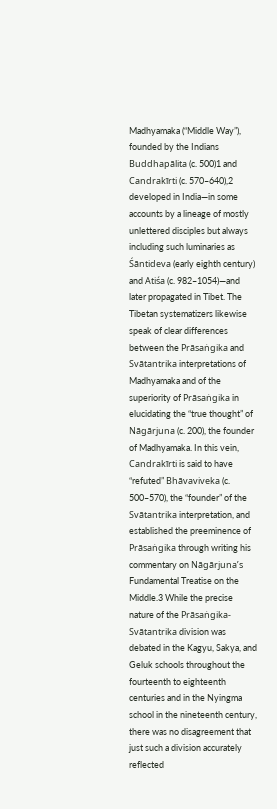Madhyamaka (“Middle Way”), founded by the Indians Buddhapālita (c. 500)1 and Candrakīrti (c. 570–640),2 developed in India—in some accounts by a lineage of mostly unlettered disciples but always including such luminaries as Śāntideva (early eighth century) and Atiśa (c. 982–1054)—and later propagated in Tibet. The Tibetan systematizers likewise speak of clear differences between the Prāsaṅgika and Svātantrika interpretations of Madhyamaka and of the superiority of Prāsaṅgika in elucidating the “true thought” of Nāgārjuna (c. 200), the founder of Madhyamaka. In this vein, Candrakīrti is said to have “refuted” Bhāvaviveka (c. 500–570), the “founder” of the Svātantrika interpretation, and established the preeminence of Prāsaṅgika through writing his commentary on Nāgārjuna’s Fundamental Treatise on the Middle.3 While the precise nature of the Prāsaṅgika-Svātantrika division was debated in the Kagyu, Sakya, and Geluk schools throughout the fourteenth to eighteenth centuries and in the Nyingma school in the nineteenth century, there was no disagreement that just such a division accurately reflected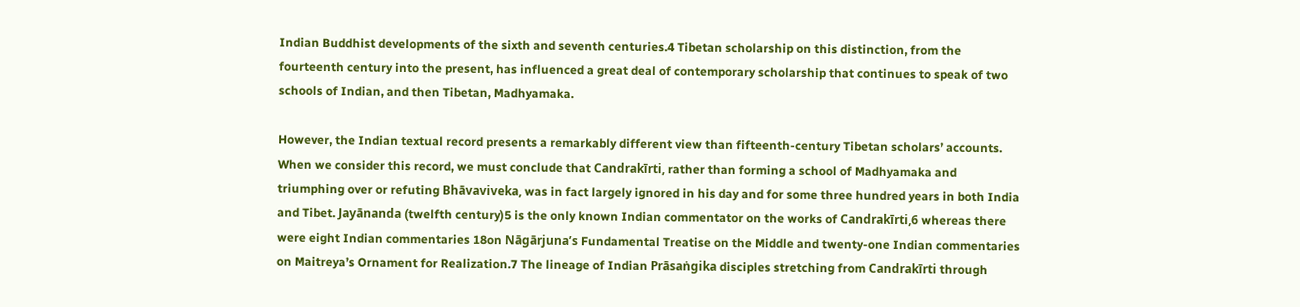Indian Buddhist developments of the sixth and seventh centuries.4 Tibetan scholarship on this distinction, from the fourteenth century into the present, has influenced a great deal of contemporary scholarship that continues to speak of two schools of Indian, and then Tibetan, Madhyamaka.

However, the Indian textual record presents a remarkably different view than fifteenth-century Tibetan scholars’ accounts. When we consider this record, we must conclude that Candrakīrti, rather than forming a school of Madhyamaka and triumphing over or refuting Bhāvaviveka, was in fact largely ignored in his day and for some three hundred years in both India and Tibet. Jayānanda (twelfth century)5 is the only known Indian commentator on the works of Candrakīrti,6 whereas there were eight Indian commentaries 18on Nāgārjuna’s Fundamental Treatise on the Middle and twenty-one Indian commentaries on Maitreya’s Ornament for Realization.7 The lineage of Indian Prāsaṅgika disciples stretching from Candrakīrti through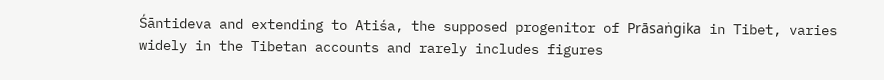Śāntideva and extending to Atiśa, the supposed progenitor of Prāsaṅgika in Tibet, varies widely in the Tibetan accounts and rarely includes figures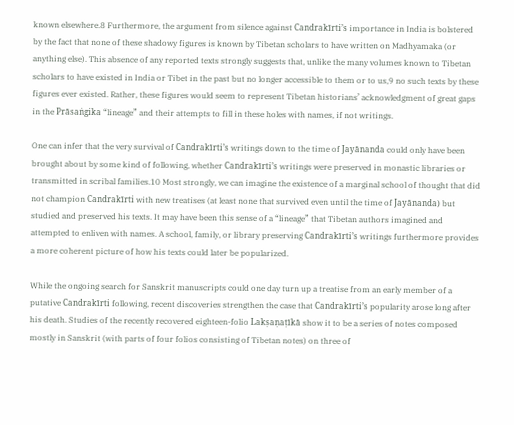known elsewhere.8 Furthermore, the argument from silence against Candrakīrti’s importance in India is bolstered by the fact that none of these shadowy figures is known by Tibetan scholars to have written on Madhyamaka (or anything else). This absence of any reported texts strongly suggests that, unlike the many volumes known to Tibetan scholars to have existed in India or Tibet in the past but no longer accessible to them or to us,9 no such texts by these figures ever existed. Rather, these figures would seem to represent Tibetan historians’ acknowledgment of great gaps in the Prāsaṅgika “lineage” and their attempts to fill in these holes with names, if not writings.

One can infer that the very survival of Candrakīrti’s writings down to the time of Jayānanda could only have been brought about by some kind of following, whether Candrakīrti’s writings were preserved in monastic libraries or transmitted in scribal families.10 Most strongly, we can imagine the existence of a marginal school of thought that did not champion Candrakīrti with new treatises (at least none that survived even until the time of Jayānanda) but studied and preserved his texts. It may have been this sense of a “lineage” that Tibetan authors imagined and attempted to enliven with names. A school, family, or library preserving Candrakīrti’s writings furthermore provides a more coherent picture of how his texts could later be popularized.

While the ongoing search for Sanskrit manuscripts could one day turn up a treatise from an early member of a putative Candrakīrti following, recent discoveries strengthen the case that Candrakīrti’s popularity arose long after his death. Studies of the recently recovered eighteen-folio Lakṣaṇaṭīkā show it to be a series of notes composed mostly in Sanskrit (with parts of four folios consisting of Tibetan notes) on three of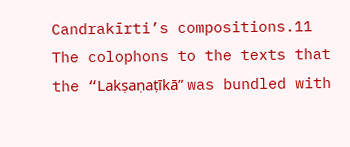Candrakīrti’s compositions.11 The colophons to the texts that the “Lakṣaṇaṭīkā” was bundled with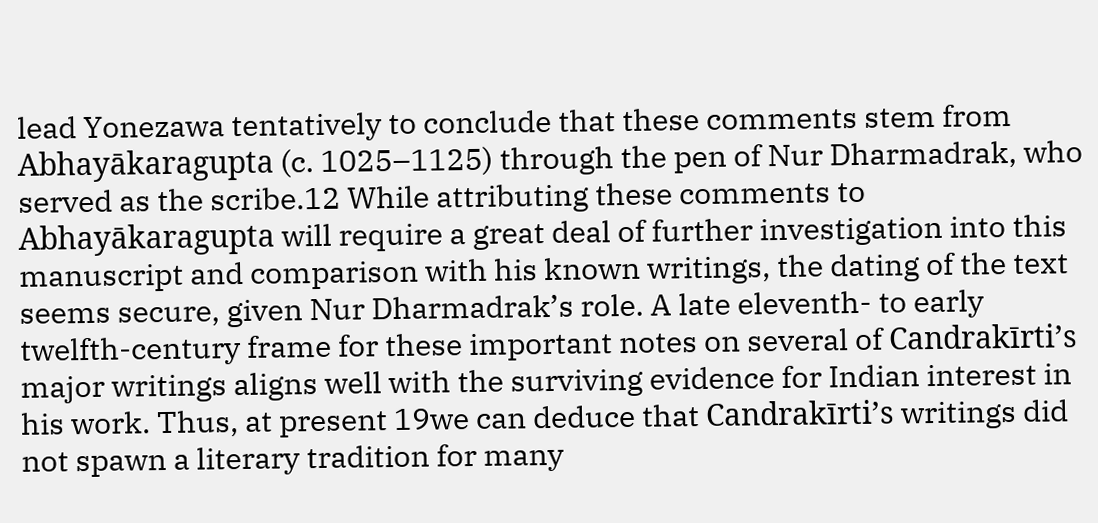lead Yonezawa tentatively to conclude that these comments stem from Abhayākaragupta (c. 1025–1125) through the pen of Nur Dharmadrak, who served as the scribe.12 While attributing these comments to Abhayākaragupta will require a great deal of further investigation into this manuscript and comparison with his known writings, the dating of the text seems secure, given Nur Dharmadrak’s role. A late eleventh- to early twelfth-century frame for these important notes on several of Candrakīrti’s major writings aligns well with the surviving evidence for Indian interest in his work. Thus, at present 19we can deduce that Candrakīrti’s writings did not spawn a literary tradition for many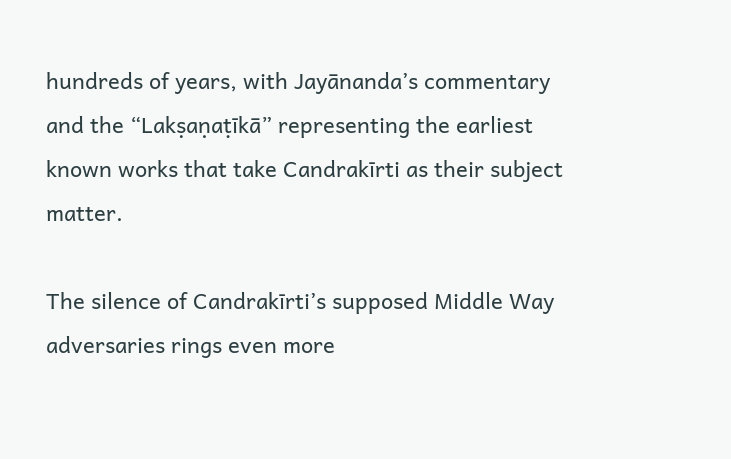hundreds of years, with Jayānanda’s commentary and the “Lakṣaṇaṭīkā” representing the earliest known works that take Candrakīrti as their subject matter.

The silence of Candrakīrti’s supposed Middle Way adversaries rings even more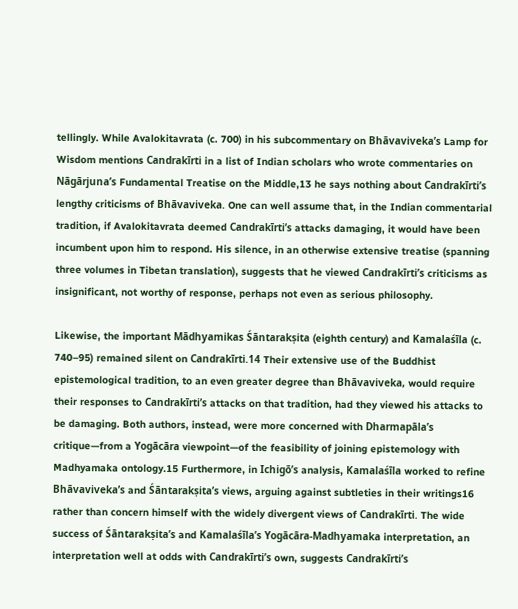tellingly. While Avalokitavrata (c. 700) in his subcommentary on Bhāvaviveka’s Lamp for Wisdom mentions Candrakīrti in a list of Indian scholars who wrote commentaries on Nāgārjuna’s Fundamental Treatise on the Middle,13 he says nothing about Candrakīrti’s lengthy criticisms of Bhāvaviveka. One can well assume that, in the Indian commentarial tradition, if Avalokitavrata deemed Candrakīrti’s attacks damaging, it would have been incumbent upon him to respond. His silence, in an otherwise extensive treatise (spanning three volumes in Tibetan translation), suggests that he viewed Candrakīrti’s criticisms as insignificant, not worthy of response, perhaps not even as serious philosophy.

Likewise, the important Mādhyamikas Śāntarakṣita (eighth century) and Kamalaśīla (c. 740–95) remained silent on Candrakīrti.14 Their extensive use of the Buddhist epistemological tradition, to an even greater degree than Bhāvaviveka, would require their responses to Candrakīrti’s attacks on that tradition, had they viewed his attacks to be damaging. Both authors, instead, were more concerned with Dharmapāla’s critique—from a Yogācāra viewpoint—of the feasibility of joining epistemology with Madhyamaka ontology.15 Furthermore, in Ichigō’s analysis, Kamalaśīla worked to refine Bhāvaviveka’s and Śāntarakṣita’s views, arguing against subtleties in their writings16 rather than concern himself with the widely divergent views of Candrakīrti. The wide success of Śāntarakṣita’s and Kamalaśīla’s Yogācāra-Madhyamaka interpretation, an interpretation well at odds with Candrakīrti’s own, suggests Candrakīrti’s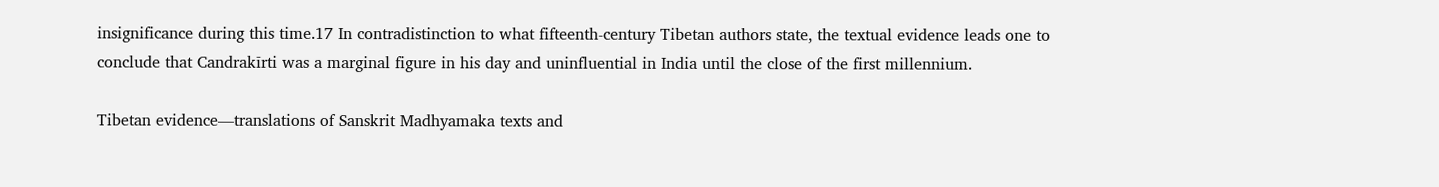insignificance during this time.17 In contradistinction to what fifteenth-century Tibetan authors state, the textual evidence leads one to conclude that Candrakīrti was a marginal figure in his day and uninfluential in India until the close of the first millennium.

Tibetan evidence—translations of Sanskrit Madhyamaka texts and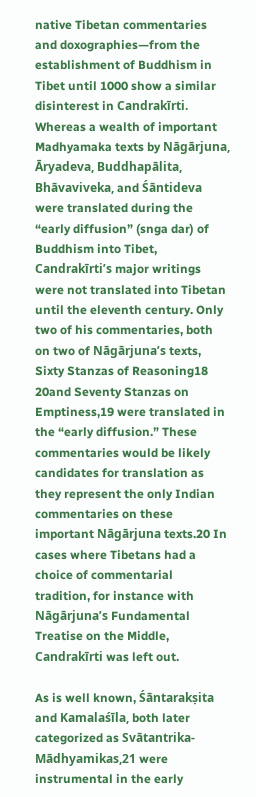native Tibetan commentaries and doxographies—from the establishment of Buddhism in Tibet until 1000 show a similar disinterest in Candrakīrti. Whereas a wealth of important Madhyamaka texts by Nāgārjuna, Āryadeva, Buddhapālita, Bhāvaviveka, and Śāntideva were translated during the “early diffusion” (snga dar) of Buddhism into Tibet, Candrakīrti’s major writings were not translated into Tibetan until the eleventh century. Only two of his commentaries, both on two of Nāgārjuna’s texts, Sixty Stanzas of Reasoning18 20and Seventy Stanzas on Emptiness,19 were translated in the “early diffusion.” These commentaries would be likely candidates for translation as they represent the only Indian commentaries on these important Nāgārjuna texts.20 In cases where Tibetans had a choice of commentarial tradition, for instance with Nāgārjuna’s Fundamental Treatise on the Middle, Candrakīrti was left out.

As is well known, Śāntarakṣita and Kamalaśīla, both later categorized as Svātantrika-Mādhyamikas,21 were instrumental in the early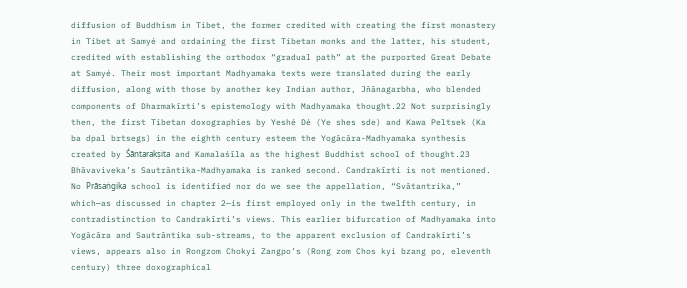diffusion of Buddhism in Tibet, the former credited with creating the first monastery in Tibet at Samyé and ordaining the first Tibetan monks and the latter, his student, credited with establishing the orthodox “gradual path” at the purported Great Debate at Samyé. Their most important Madhyamaka texts were translated during the early diffusion, along with those by another key Indian author, Jñānagarbha, who blended components of Dharmakīrti’s epistemology with Madhyamaka thought.22 Not surprisingly then, the first Tibetan doxographies by Yeshé Dé (Ye shes sde) and Kawa Peltsek (Ka ba dpal brtsegs) in the eighth century esteem the Yogācāra-Madhyamaka synthesis created by Śāntarakṣita and Kamalaśīla as the highest Buddhist school of thought.23 Bhāvaviveka’s Sautrāntika-Madhyamaka is ranked second. Candrakīrti is not mentioned. No Prāsaṅgika school is identified nor do we see the appellation, “Svātantrika,” which—as discussed in chapter 2—is first employed only in the twelfth century, in contradistinction to Candrakīrti’s views. This earlier bifurcation of Madhyamaka into Yogācāra and Sautrāntika sub-streams, to the apparent exclusion of Candrakīrti’s views, appears also in Rongzom Chokyi Zangpo’s (Rong zom Chos kyi bzang po, eleventh century) three doxographical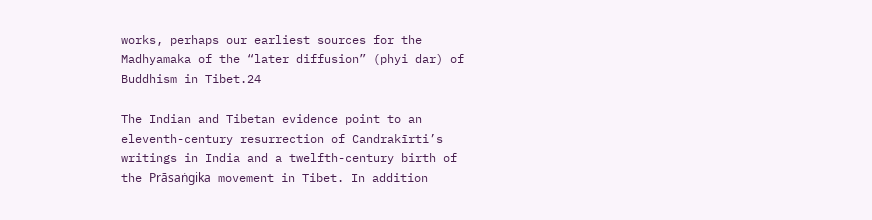works, perhaps our earliest sources for the Madhyamaka of the “later diffusion” (phyi dar) of Buddhism in Tibet.24

The Indian and Tibetan evidence point to an eleventh-century resurrection of Candrakīrti’s writings in India and a twelfth-century birth of the Prāsaṅgika movement in Tibet. In addition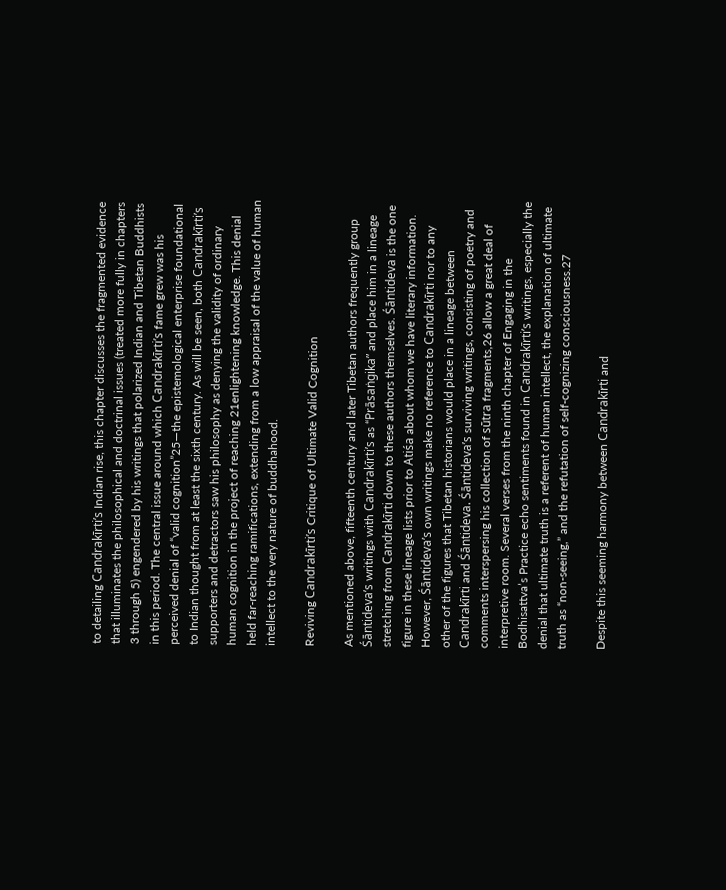to detailing Candrakīrti’s Indian rise, this chapter discusses the fragmented evidence that illuminates the philosophical and doctrinal issues (treated more fully in chapters 3 through 5) engendered by his writings that polarized Indian and Tibetan Buddhists in this period. The central issue around which Candrakīrti’s fame grew was his perceived denial of “valid cognition”25—the epistemological enterprise foundational to Indian thought from at least the sixth century. As will be seen, both Candrakīrti’s supporters and detractors saw his philosophy as denying the validity of ordinary human cognition in the project of reaching 21enlightening knowledge. This denial held far-reaching ramifications, extending from a low appraisal of the value of human intellect to the very nature of buddhahood.

Reviving Candrakīrti’s Critique of Ultimate Valid Cognition

As mentioned above, fifteenth century and later Tibetan authors frequently group Śāntideva’s writings with Candrakīrti’s as “Prāsaṅgika” and place him in a lineage stretching from Candrakīrti down to these authors themselves. Śāntideva is the one figure in these lineage lists prior to Atiśa about whom we have literary information. However, Śāntideva’s own writings make no reference to Candrakīrti nor to any other of the figures that Tibetan historians would place in a lineage between Candrakīrti and Śāntideva. Śāntideva’s surviving writings, consisting of poetry and comments interspersing his collection of sūtra fragments,26 allow a great deal of interpretive room. Several verses from the ninth chapter of Engaging in the Bodhisattva’s Practice echo sentiments found in Candrakīrti’s writings, especially the denial that ultimate truth is a referent of human intellect, the explanation of ultimate truth as “non-seeing,” and the refutation of self-cognizing consciousness.27

Despite this seeming harmony between Candrakīrti and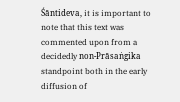Śāntideva, it is important to note that this text was commented upon from a decidedly non-Prāsaṅgika standpoint both in the early diffusion of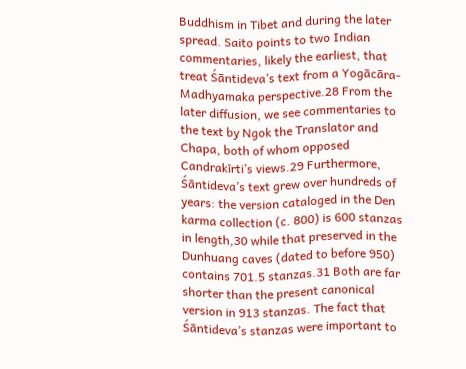Buddhism in Tibet and during the later spread. Saito points to two Indian commentaries, likely the earliest, that treat Śāntideva’s text from a Yogācāra-Madhyamaka perspective.28 From the later diffusion, we see commentaries to the text by Ngok the Translator and Chapa, both of whom opposed Candrakīrti’s views.29 Furthermore, Śāntideva’s text grew over hundreds of years: the version cataloged in the Den karma collection (c. 800) is 600 stanzas in length,30 while that preserved in the Dunhuang caves (dated to before 950) contains 701.5 stanzas.31 Both are far shorter than the present canonical version in 913 stanzas. The fact that Śāntideva’s stanzas were important to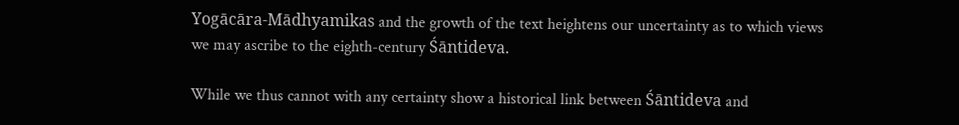Yogācāra-Mādhyamikas and the growth of the text heightens our uncertainty as to which views we may ascribe to the eighth-century Śāntideva.

While we thus cannot with any certainty show a historical link between Śāntideva and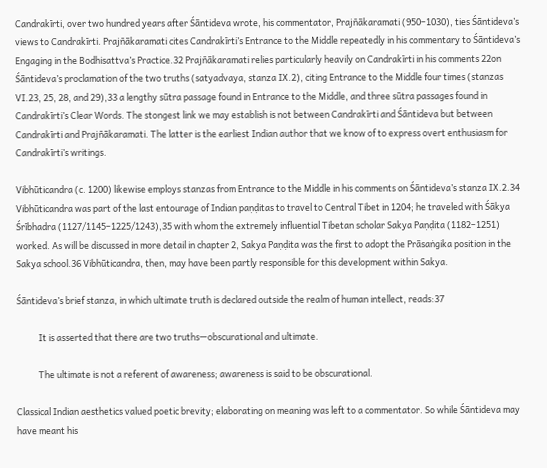Candrakīrti, over two hundred years after Śāntideva wrote, his commentator, Prajñākaramati (950–1030), ties Śāntideva’s views to Candrakīrti. Prajñākaramati cites Candrakīrti’s Entrance to the Middle repeatedly in his commentary to Śāntideva’s Engaging in the Bodhisattva’s Practice.32 Prajñākaramati relies particularly heavily on Candrakīrti in his comments 22on Śāntideva’s proclamation of the two truths (satyadvaya, stanza IX.2), citing Entrance to the Middle four times (stanzas VI.23, 25, 28, and 29),33 a lengthy sūtra passage found in Entrance to the Middle, and three sūtra passages found in Candrakīrti’s Clear Words. The stongest link we may establish is not between Candrakīrti and Śāntideva but between Candrakīrti and Prajñākaramati. The latter is the earliest Indian author that we know of to express overt enthusiasm for Candrakīrti’s writings.

Vibhūticandra (c. 1200) likewise employs stanzas from Entrance to the Middle in his comments on Śāntideva’s stanza IX.2.34 Vibhūticandra was part of the last entourage of Indian paṇḍitas to travel to Central Tibet in 1204; he traveled with Śākya Śrībhadra (1127/1145–1225/1243),35 with whom the extremely influential Tibetan scholar Sakya Paṇḍita (1182–1251) worked. As will be discussed in more detail in chapter 2, Sakya Paṇḍita was the first to adopt the Prāsaṅgika position in the Sakya school.36 Vibhūticandra, then, may have been partly responsible for this development within Sakya.

Śāntideva’s brief stanza, in which ultimate truth is declared outside the realm of human intellect, reads:37

           It is asserted that there are two truths—obscurational and ultimate.

           The ultimate is not a referent of awareness; awareness is said to be obscurational.

Classical Indian aesthetics valued poetic brevity; elaborating on meaning was left to a commentator. So while Śāntideva may have meant his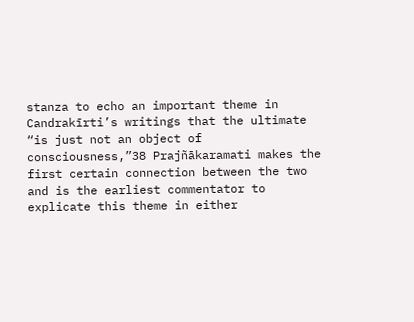stanza to echo an important theme in Candrakīrti’s writings that the ultimate “is just not an object of consciousness,”38 Prajñākaramati makes the first certain connection between the two and is the earliest commentator to explicate this theme in either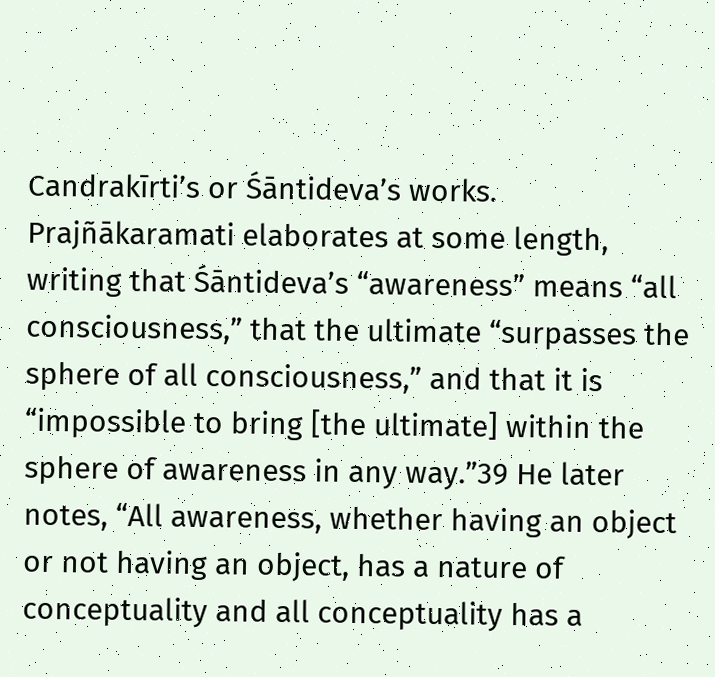Candrakīrti’s or Śāntideva’s works. Prajñākaramati elaborates at some length, writing that Śāntideva’s “awareness” means “all consciousness,” that the ultimate “surpasses the sphere of all consciousness,” and that it is “impossible to bring [the ultimate] within the sphere of awareness in any way.”39 He later notes, “All awareness, whether having an object or not having an object, has a nature of conceptuality and all conceptuality has a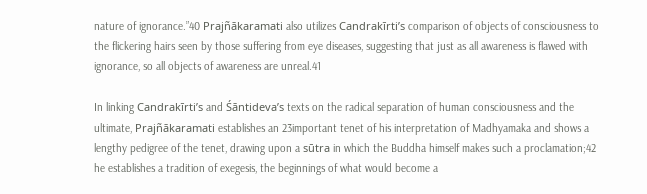nature of ignorance.”40 Prajñākaramati also utilizes Candrakīrti’s comparison of objects of consciousness to the flickering hairs seen by those suffering from eye diseases, suggesting that just as all awareness is flawed with ignorance, so all objects of awareness are unreal.41

In linking Candrakīrti’s and Śāntideva’s texts on the radical separation of human consciousness and the ultimate, Prajñākaramati establishes an 23important tenet of his interpretation of Madhyamaka and shows a lengthy pedigree of the tenet, drawing upon a sūtra in which the Buddha himself makes such a proclamation;42 he establishes a tradition of exegesis, the beginnings of what would become a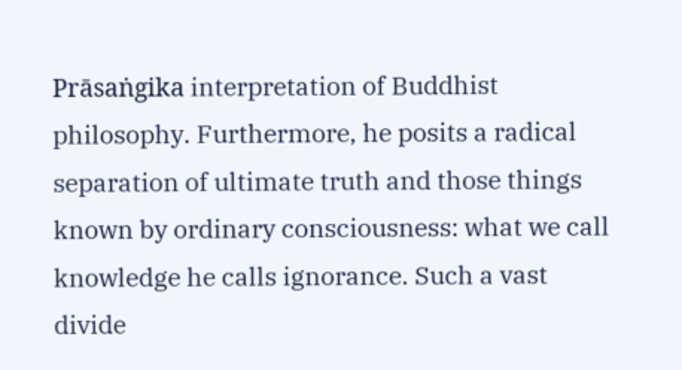Prāsaṅgika interpretation of Buddhist philosophy. Furthermore, he posits a radical separation of ultimate truth and those things known by ordinary consciousness: what we call knowledge he calls ignorance. Such a vast divide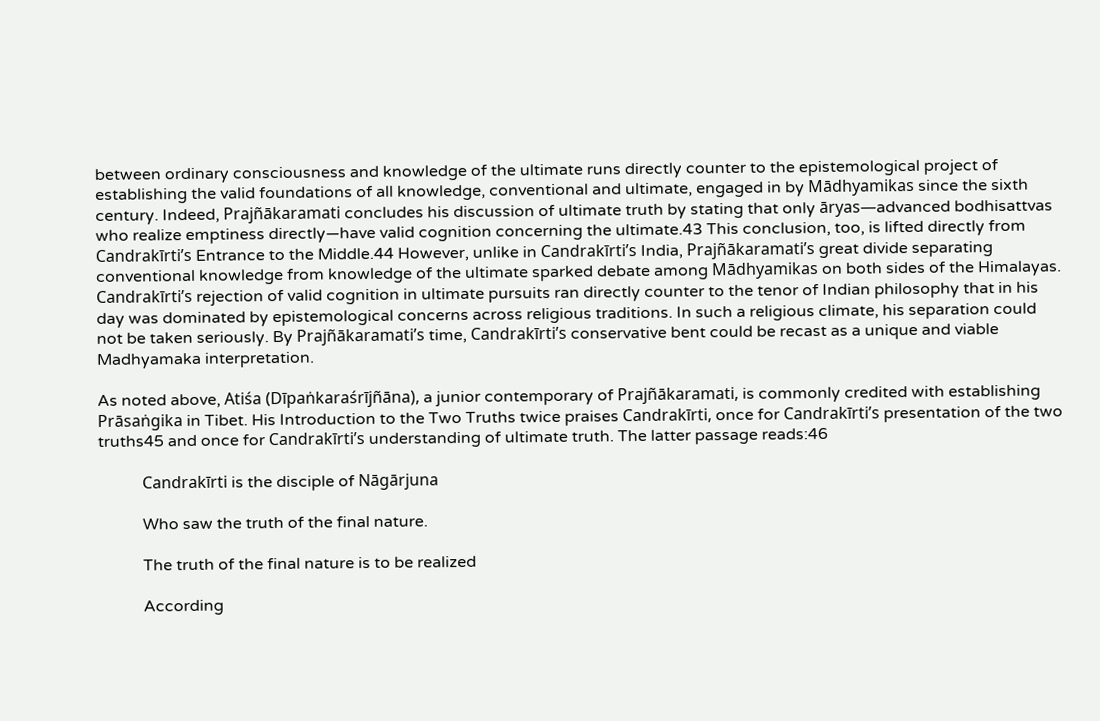between ordinary consciousness and knowledge of the ultimate runs directly counter to the epistemological project of establishing the valid foundations of all knowledge, conventional and ultimate, engaged in by Mādhyamikas since the sixth century. Indeed, Prajñākaramati concludes his discussion of ultimate truth by stating that only āryas—advanced bodhisattvas who realize emptiness directly—have valid cognition concerning the ultimate.43 This conclusion, too, is lifted directly from Candrakīrti’s Entrance to the Middle.44 However, unlike in Candrakīrti’s India, Prajñākaramati’s great divide separating conventional knowledge from knowledge of the ultimate sparked debate among Mādhyamikas on both sides of the Himalayas. Candrakīrti’s rejection of valid cognition in ultimate pursuits ran directly counter to the tenor of Indian philosophy that in his day was dominated by epistemological concerns across religious traditions. In such a religious climate, his separation could not be taken seriously. By Prajñākaramati’s time, Candrakīrti’s conservative bent could be recast as a unique and viable Madhyamaka interpretation.

As noted above, Atiśa (Dīpaṅkaraśrījñāna), a junior contemporary of Prajñākaramati, is commonly credited with establishing Prāsaṅgika in Tibet. His Introduction to the Two Truths twice praises Candrakīrti, once for Candrakīrti’s presentation of the two truths45 and once for Candrakīrti’s understanding of ultimate truth. The latter passage reads:46

           Candrakīrti is the disciple of Nāgārjuna

           Who saw the truth of the final nature.

           The truth of the final nature is to be realized

           According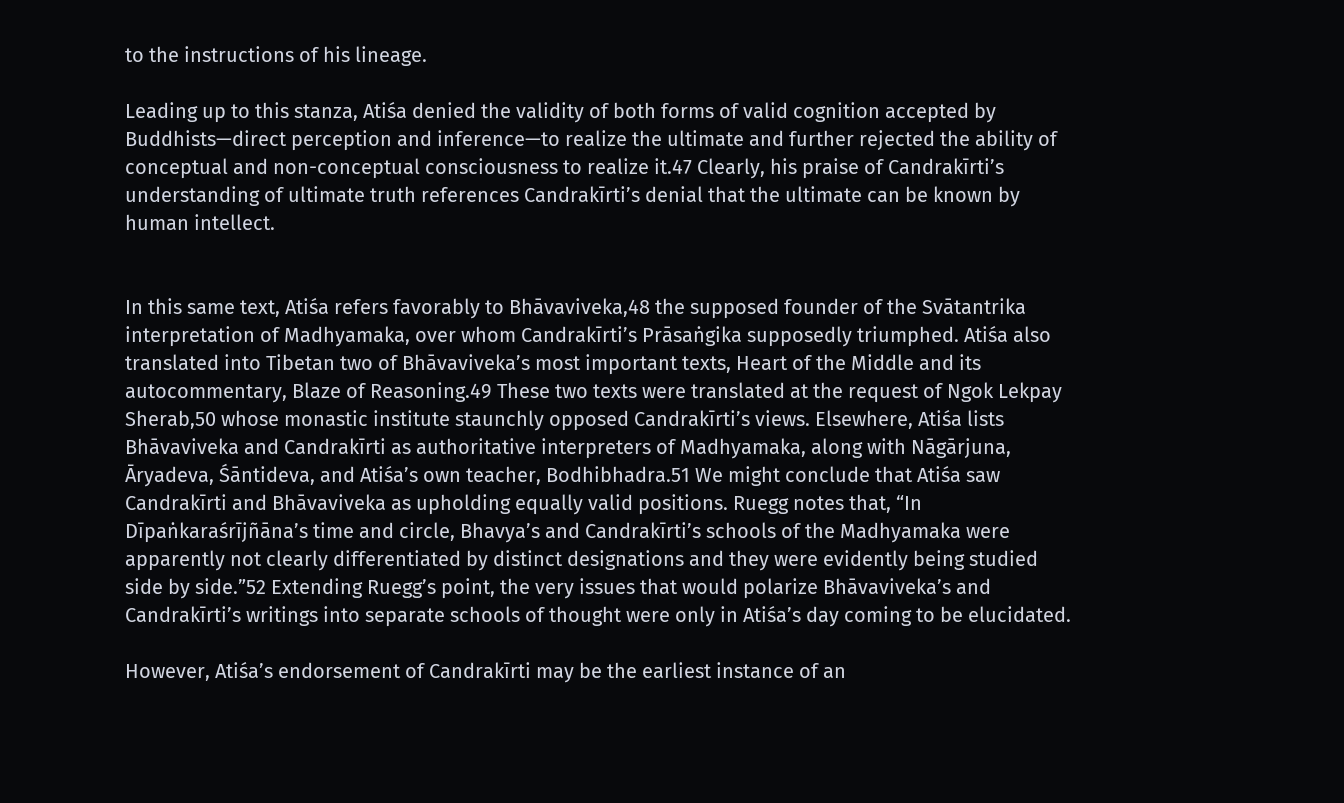to the instructions of his lineage.

Leading up to this stanza, Atiśa denied the validity of both forms of valid cognition accepted by Buddhists—direct perception and inference—to realize the ultimate and further rejected the ability of conceptual and non-conceptual consciousness to realize it.47 Clearly, his praise of Candrakīrti’s understanding of ultimate truth references Candrakīrti’s denial that the ultimate can be known by human intellect.


In this same text, Atiśa refers favorably to Bhāvaviveka,48 the supposed founder of the Svātantrika interpretation of Madhyamaka, over whom Candrakīrti’s Prāsaṅgika supposedly triumphed. Atiśa also translated into Tibetan two of Bhāvaviveka’s most important texts, Heart of the Middle and its autocommentary, Blaze of Reasoning.49 These two texts were translated at the request of Ngok Lekpay Sherab,50 whose monastic institute staunchly opposed Candrakīrti’s views. Elsewhere, Atiśa lists Bhāvaviveka and Candrakīrti as authoritative interpreters of Madhyamaka, along with Nāgārjuna, Āryadeva, Śāntideva, and Atiśa’s own teacher, Bodhibhadra.51 We might conclude that Atiśa saw Candrakīrti and Bhāvaviveka as upholding equally valid positions. Ruegg notes that, “In Dīpaṅkaraśrījñāna’s time and circle, Bhavya’s and Candrakīrti’s schools of the Madhyamaka were apparently not clearly differentiated by distinct designations and they were evidently being studied side by side.”52 Extending Ruegg’s point, the very issues that would polarize Bhāvaviveka’s and Candrakīrti’s writings into separate schools of thought were only in Atiśa’s day coming to be elucidated.

However, Atiśa’s endorsement of Candrakīrti may be the earliest instance of an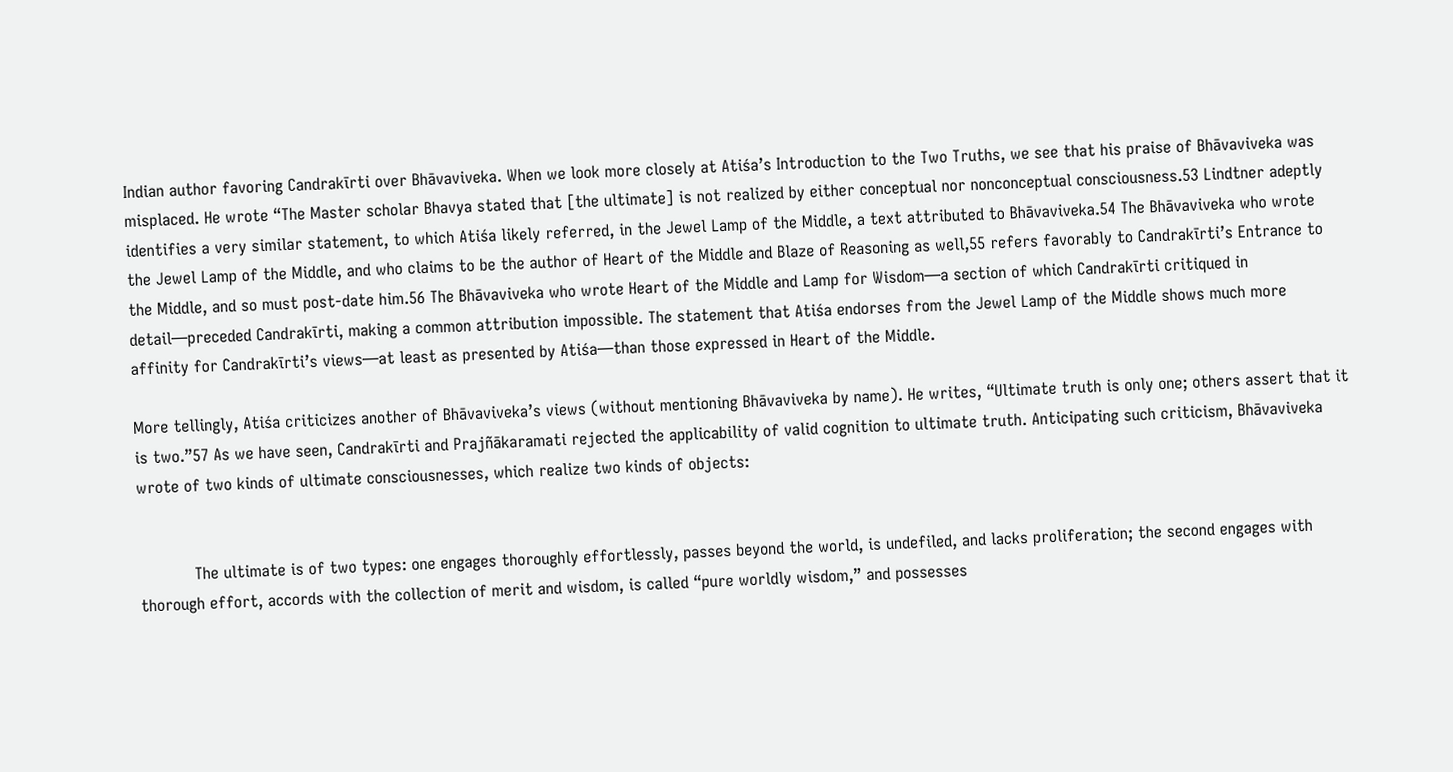Indian author favoring Candrakīrti over Bhāvaviveka. When we look more closely at Atiśa’s Introduction to the Two Truths, we see that his praise of Bhāvaviveka was misplaced. He wrote “The Master scholar Bhavya stated that [the ultimate] is not realized by either conceptual nor nonconceptual consciousness.53 Lindtner adeptly identifies a very similar statement, to which Atiśa likely referred, in the Jewel Lamp of the Middle, a text attributed to Bhāvaviveka.54 The Bhāvaviveka who wrote the Jewel Lamp of the Middle, and who claims to be the author of Heart of the Middle and Blaze of Reasoning as well,55 refers favorably to Candrakīrti’s Entrance to the Middle, and so must post-date him.56 The Bhāvaviveka who wrote Heart of the Middle and Lamp for Wisdom—a section of which Candrakīrti critiqued in detail—preceded Candrakīrti, making a common attribution impossible. The statement that Atiśa endorses from the Jewel Lamp of the Middle shows much more affinity for Candrakīrti’s views—at least as presented by Atiśa—than those expressed in Heart of the Middle.

More tellingly, Atiśa criticizes another of Bhāvaviveka’s views (without mentioning Bhāvaviveka by name). He writes, “Ultimate truth is only one; others assert that it is two.”57 As we have seen, Candrakīrti and Prajñākaramati rejected the applicability of valid cognition to ultimate truth. Anticipating such criticism, Bhāvaviveka wrote of two kinds of ultimate consciousnesses, which realize two kinds of objects:


           The ultimate is of two types: one engages thoroughly effortlessly, passes beyond the world, is undefiled, and lacks proliferation; the second engages with thorough effort, accords with the collection of merit and wisdom, is called “pure worldly wisdom,” and possesses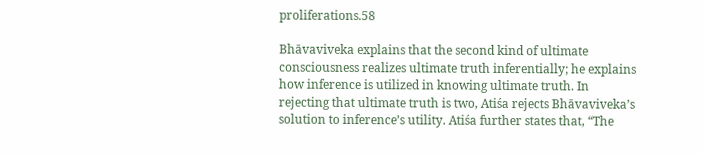proliferations.58

Bhāvaviveka explains that the second kind of ultimate consciousness realizes ultimate truth inferentially; he explains how inference is utilized in knowing ultimate truth. In rejecting that ultimate truth is two, Atiśa rejects Bhāvaviveka’s solution to inference’s utility. Atiśa further states that, “The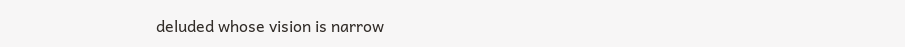deluded whose vision is narrow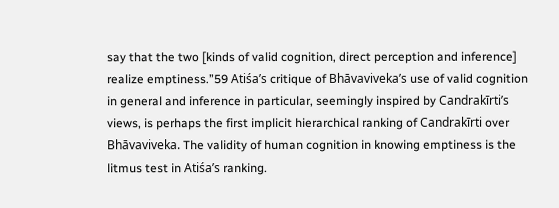say that the two [kinds of valid cognition, direct perception and inference] realize emptiness.”59 Atiśa’s critique of Bhāvaviveka’s use of valid cognition in general and inference in particular, seemingly inspired by Candrakīrti’s views, is perhaps the first implicit hierarchical ranking of Candrakīrti over Bhāvaviveka. The validity of human cognition in knowing emptiness is the litmus test in Atiśa’s ranking.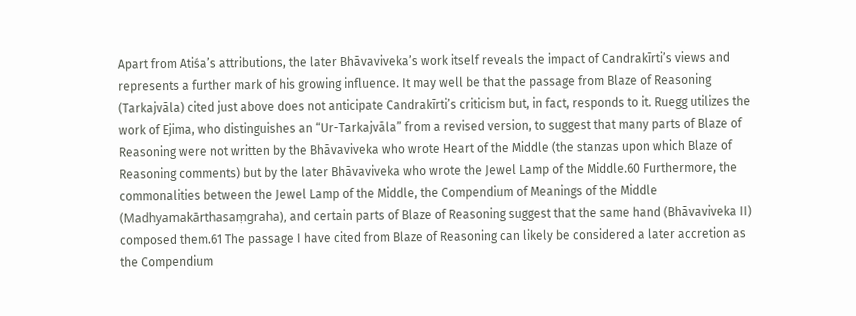Apart from Atiśa’s attributions, the later Bhāvaviveka’s work itself reveals the impact of Candrakīrti’s views and represents a further mark of his growing influence. It may well be that the passage from Blaze of Reasoning (Tarkajvāla) cited just above does not anticipate Candrakīrti’s criticism but, in fact, responds to it. Ruegg utilizes the work of Ejima, who distinguishes an “Ur-Tarkajvāla” from a revised version, to suggest that many parts of Blaze of Reasoning were not written by the Bhāvaviveka who wrote Heart of the Middle (the stanzas upon which Blaze of Reasoning comments) but by the later Bhāvaviveka who wrote the Jewel Lamp of the Middle.60 Furthermore, the commonalities between the Jewel Lamp of the Middle, the Compendium of Meanings of the Middle (Madhyamakārthasaṃgraha), and certain parts of Blaze of Reasoning suggest that the same hand (Bhāvaviveka II) composed them.61 The passage I have cited from Blaze of Reasoning can likely be considered a later accretion as the Compendium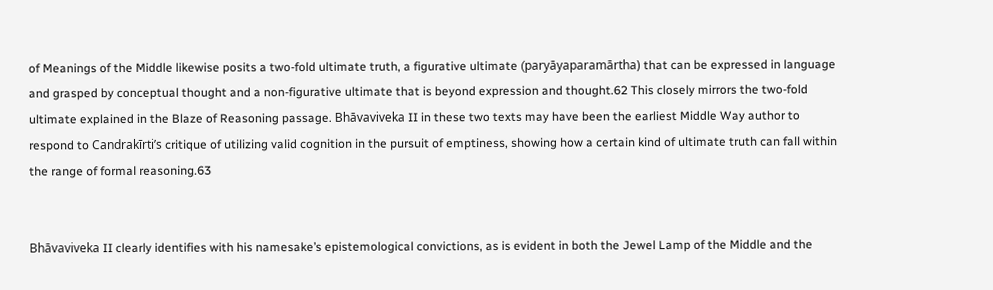of Meanings of the Middle likewise posits a two-fold ultimate truth, a figurative ultimate (paryāyaparamārtha) that can be expressed in language and grasped by conceptual thought and a non-figurative ultimate that is beyond expression and thought.62 This closely mirrors the two-fold ultimate explained in the Blaze of Reasoning passage. Bhāvaviveka II in these two texts may have been the earliest Middle Way author to respond to Candrakīrti’s critique of utilizing valid cognition in the pursuit of emptiness, showing how a certain kind of ultimate truth can fall within the range of formal reasoning.63


Bhāvaviveka II clearly identifies with his namesake’s epistemological convictions, as is evident in both the Jewel Lamp of the Middle and the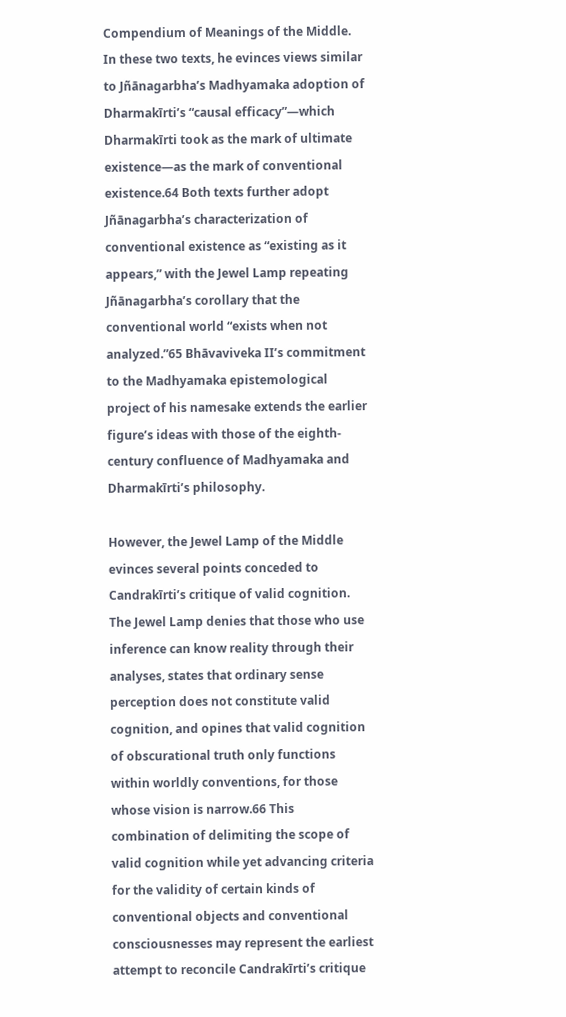Compendium of Meanings of the Middle. In these two texts, he evinces views similar to Jñānagarbha’s Madhyamaka adoption of Dharmakīrti’s “causal efficacy”—which Dharmakīrti took as the mark of ultimate existence—as the mark of conventional existence.64 Both texts further adopt Jñānagarbha’s characterization of conventional existence as “existing as it appears,” with the Jewel Lamp repeating Jñānagarbha’s corollary that the conventional world “exists when not analyzed.”65 Bhāvaviveka II’s commitment to the Madhyamaka epistemological project of his namesake extends the earlier figure’s ideas with those of the eighth-century confluence of Madhyamaka and Dharmakīrti’s philosophy.

However, the Jewel Lamp of the Middle evinces several points conceded to Candrakīrti’s critique of valid cognition. The Jewel Lamp denies that those who use inference can know reality through their analyses, states that ordinary sense perception does not constitute valid cognition, and opines that valid cognition of obscurational truth only functions within worldly conventions, for those whose vision is narrow.66 This combination of delimiting the scope of valid cognition while yet advancing criteria for the validity of certain kinds of conventional objects and conventional consciousnesses may represent the earliest attempt to reconcile Candrakīrti’s critique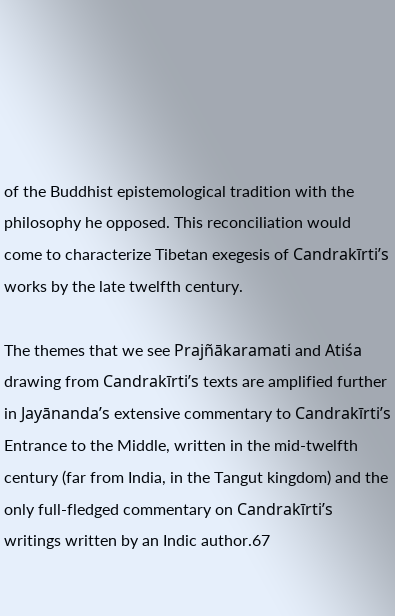of the Buddhist epistemological tradition with the philosophy he opposed. This reconciliation would come to characterize Tibetan exegesis of Candrakīrti’s works by the late twelfth century.

The themes that we see Prajñākaramati and Atiśa drawing from Candrakīrti’s texts are amplified further in Jayānanda’s extensive commentary to Candrakīrti’s Entrance to the Middle, written in the mid-twelfth century (far from India, in the Tangut kingdom) and the only full-fledged commentary on Candrakīrti’s writings written by an Indic author.67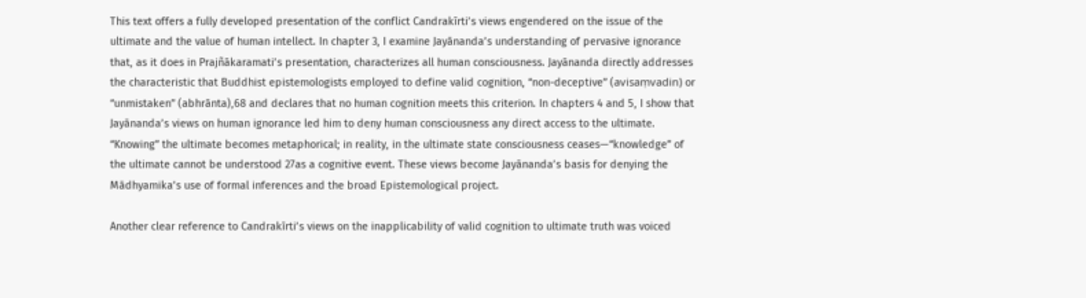This text offers a fully developed presentation of the conflict Candrakīrti’s views engendered on the issue of the ultimate and the value of human intellect. In chapter 3, I examine Jayānanda’s understanding of pervasive ignorance that, as it does in Prajñākaramati’s presentation, characterizes all human consciousness. Jayānanda directly addresses the characteristic that Buddhist epistemologists employed to define valid cognition, “non-deceptive” (avisaṃvadin) or “unmistaken” (abhrānta),68 and declares that no human cognition meets this criterion. In chapters 4 and 5, I show that Jayānanda’s views on human ignorance led him to deny human consciousness any direct access to the ultimate. “Knowing” the ultimate becomes metaphorical; in reality, in the ultimate state consciousness ceases—“knowledge” of the ultimate cannot be understood 27as a cognitive event. These views become Jayānanda’s basis for denying the Mādhyamika’s use of formal inferences and the broad Epistemological project.

Another clear reference to Candrakīrti’s views on the inapplicability of valid cognition to ultimate truth was voiced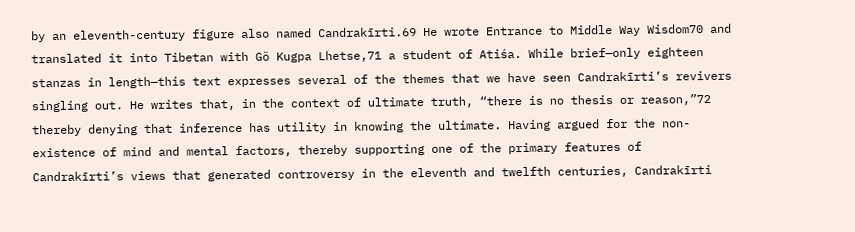by an eleventh-century figure also named Candrakīrti.69 He wrote Entrance to Middle Way Wisdom70 and translated it into Tibetan with Gö Kugpa Lhetse,71 a student of Atiśa. While brief—only eighteen stanzas in length—this text expresses several of the themes that we have seen Candrakīrti’s revivers singling out. He writes that, in the context of ultimate truth, “there is no thesis or reason,”72 thereby denying that inference has utility in knowing the ultimate. Having argued for the non-existence of mind and mental factors, thereby supporting one of the primary features of Candrakīrti’s views that generated controversy in the eleventh and twelfth centuries, Candrakīrti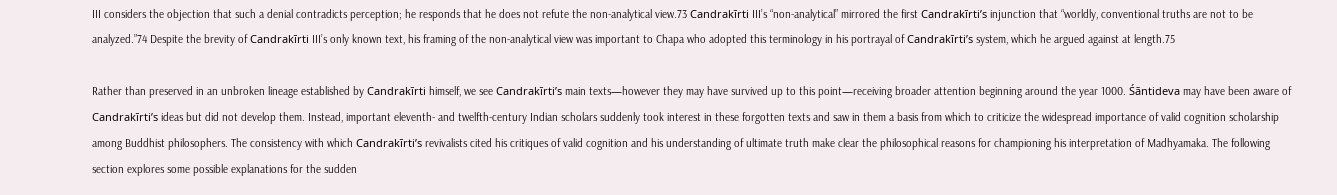III considers the objection that such a denial contradicts perception; he responds that he does not refute the non-analytical view.73 Candrakīrti III’s “non-analytical” mirrored the first Candrakīrti’s injunction that “worldly, conventional truths are not to be analyzed.”74 Despite the brevity of Candrakīrti III’s only known text, his framing of the non-analytical view was important to Chapa who adopted this terminology in his portrayal of Candrakīrti’s system, which he argued against at length.75

Rather than preserved in an unbroken lineage established by Candrakīrti himself, we see Candrakīrti’s main texts—however they may have survived up to this point—receiving broader attention beginning around the year 1000. Śāntideva may have been aware of Candrakīrti’s ideas but did not develop them. Instead, important eleventh- and twelfth-century Indian scholars suddenly took interest in these forgotten texts and saw in them a basis from which to criticize the widespread importance of valid cognition scholarship among Buddhist philosophers. The consistency with which Candrakīrti’s revivalists cited his critiques of valid cognition and his understanding of ultimate truth make clear the philosophical reasons for championing his interpretation of Madhyamaka. The following section explores some possible explanations for the sudden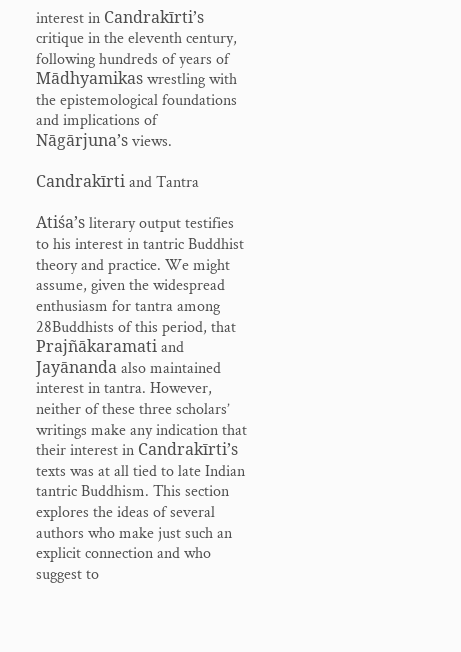interest in Candrakīrti’s critique in the eleventh century, following hundreds of years of Mādhyamikas wrestling with the epistemological foundations and implications of Nāgārjuna’s views.

Candrakīrti and Tantra

Atiśa’s literary output testifies to his interest in tantric Buddhist theory and practice. We might assume, given the widespread enthusiasm for tantra among 28Buddhists of this period, that Prajñākaramati and Jayānanda also maintained interest in tantra. However, neither of these three scholars’ writings make any indication that their interest in Candrakīrti’s texts was at all tied to late Indian tantric Buddhism. This section explores the ideas of several authors who make just such an explicit connection and who suggest to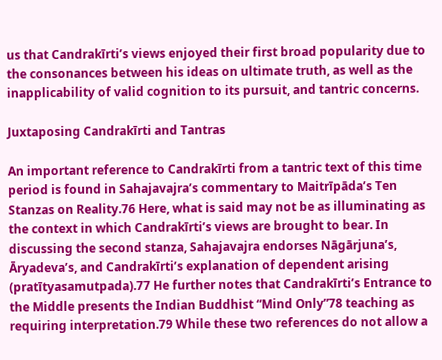us that Candrakīrti’s views enjoyed their first broad popularity due to the consonances between his ideas on ultimate truth, as well as the inapplicability of valid cognition to its pursuit, and tantric concerns.

Juxtaposing Candrakīrti and Tantras

An important reference to Candrakīrti from a tantric text of this time period is found in Sahajavajra’s commentary to Maitrīpāda’s Ten Stanzas on Reality.76 Here, what is said may not be as illuminating as the context in which Candrakīrti’s views are brought to bear. In discussing the second stanza, Sahajavajra endorses Nāgārjuna’s, Āryadeva’s, and Candrakīrti’s explanation of dependent arising (pratītyasamutpada).77 He further notes that Candrakīrti’s Entrance to the Middle presents the Indian Buddhist “Mind Only”78 teaching as requiring interpretation.79 While these two references do not allow a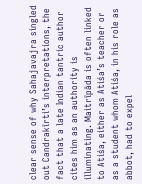clear sense of why Sahajavajra singled out Candrakīrti’s interpretations, the fact that a late Indian tantric author cites him as an authority is illuminating. Maitrīpāda is often linked to Atiśa, either as Atiśa’s teacher or as a student whom Atiśa, in his role as abbot, had to expel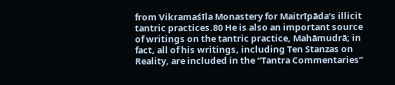from Vikramaśīla Monastery for Maitrīpāda’s illicit tantric practices.80 He is also an important source of writings on the tantric practice, Mahāmudrā; in fact, all of his writings, including Ten Stanzas on Reality, are included in the “Tantra Commentaries”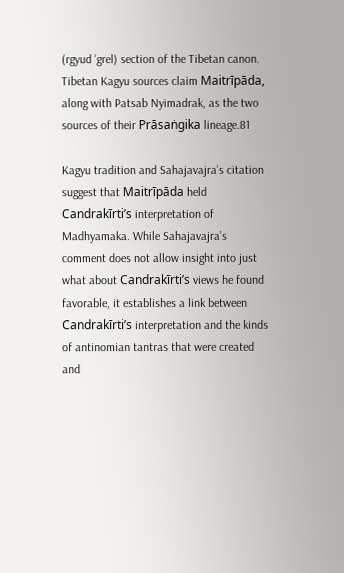(rgyud ’grel) section of the Tibetan canon. Tibetan Kagyu sources claim Maitrīpāda, along with Patsab Nyimadrak, as the two sources of their Prāsaṅgika lineage.81

Kagyu tradition and Sahajavajra’s citation suggest that Maitrīpāda held Candrakīrti’s interpretation of Madhyamaka. While Sahajavajra’s comment does not allow insight into just what about Candrakīrti’s views he found favorable, it establishes a link between Candrakīrti’s interpretation and the kinds of antinomian tantras that were created and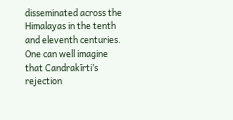disseminated across the Himalayas in the tenth and eleventh centuries. One can well imagine that Candrakīrti’s rejection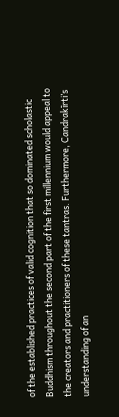of the established practices of valid cognition that so dominated scholastic Buddhism throughout the second part of the first millennium would appeal to the creators and practitioners of these tantras. Furthermore, Candrakīrti’s understanding of an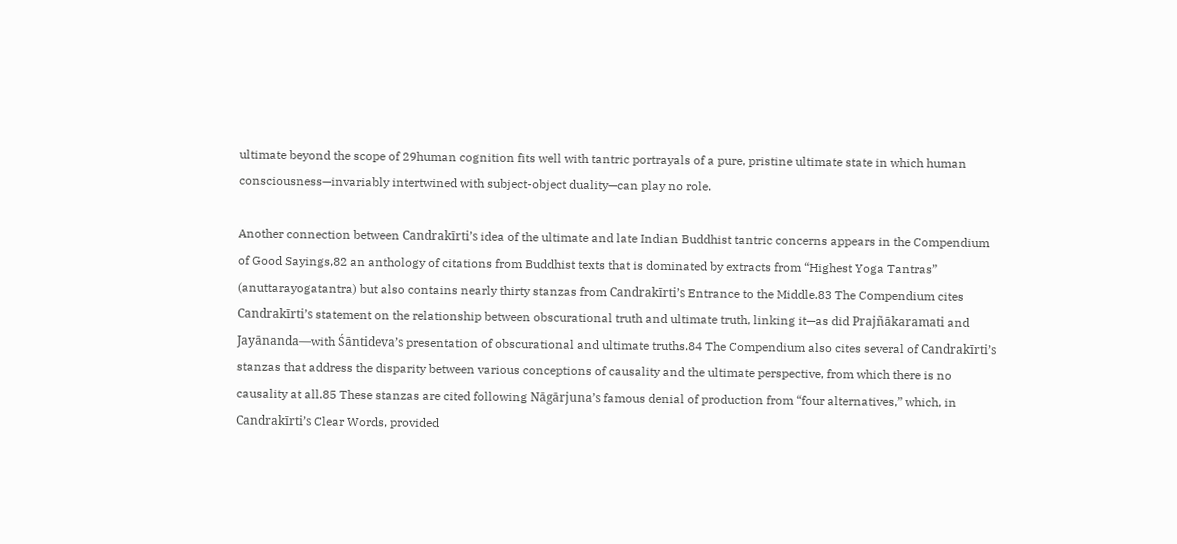ultimate beyond the scope of 29human cognition fits well with tantric portrayals of a pure, pristine ultimate state in which human consciousness—invariably intertwined with subject-object duality—can play no role.

Another connection between Candrakīrti’s idea of the ultimate and late Indian Buddhist tantric concerns appears in the Compendium of Good Sayings,82 an anthology of citations from Buddhist texts that is dominated by extracts from “Highest Yoga Tantras” (anuttarayogatantra) but also contains nearly thirty stanzas from Candrakīrti’s Entrance to the Middle.83 The Compendium cites Candrakīrti’s statement on the relationship between obscurational truth and ultimate truth, linking it—as did Prajñākaramati and Jayānanda—with Śāntideva’s presentation of obscurational and ultimate truths.84 The Compendium also cites several of Candrakīrti’s stanzas that address the disparity between various conceptions of causality and the ultimate perspective, from which there is no causality at all.85 These stanzas are cited following Nāgārjuna’s famous denial of production from “four alternatives,” which, in Candrakīrti’s Clear Words, provided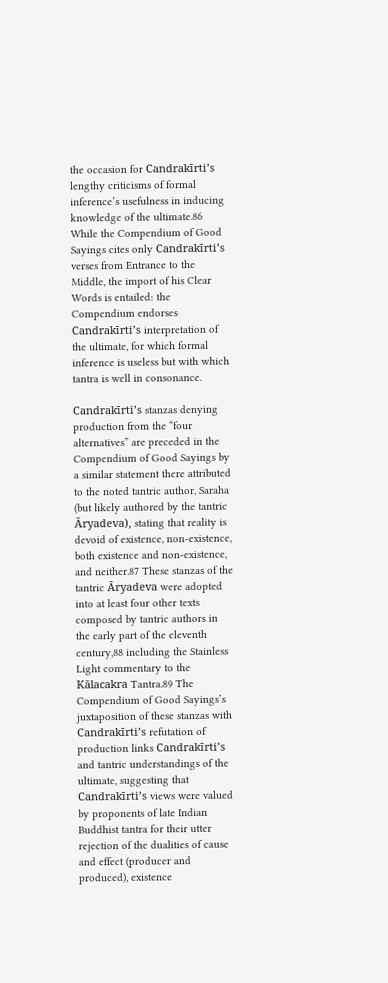the occasion for Candrakīrti’s lengthy criticisms of formal inference’s usefulness in inducing knowledge of the ultimate.86 While the Compendium of Good Sayings cites only Candrakīrti’s verses from Entrance to the Middle, the import of his Clear Words is entailed: the Compendium endorses Candrakīrti’s interpretation of the ultimate, for which formal inference is useless but with which tantra is well in consonance.

Candrakīrti’s stanzas denying production from the “four alternatives” are preceded in the Compendium of Good Sayings by a similar statement there attributed to the noted tantric author, Saraha (but likely authored by the tantric Āryadeva), stating that reality is devoid of existence, non-existence, both existence and non-existence, and neither.87 These stanzas of the tantric Āryadeva were adopted into at least four other texts composed by tantric authors in the early part of the eleventh century,88 including the Stainless Light commentary to the Kālacakra Tantra.89 The Compendium of Good Sayings’s juxtaposition of these stanzas with Candrakīrti’s refutation of production links Candrakīrti’s and tantric understandings of the ultimate, suggesting that Candrakīrti’s views were valued by proponents of late Indian Buddhist tantra for their utter rejection of the dualities of cause and effect (producer and produced), existence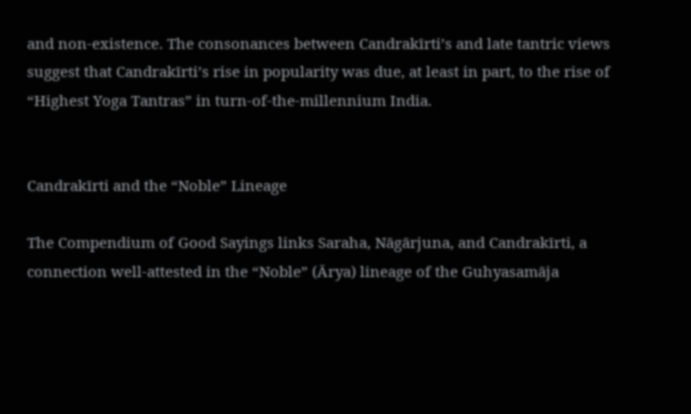and non-existence. The consonances between Candrakīrti’s and late tantric views suggest that Candrakīrti’s rise in popularity was due, at least in part, to the rise of “Highest Yoga Tantras” in turn-of-the-millennium India.


Candrakīrti and the “Noble” Lineage

The Compendium of Good Sayings links Saraha, Nāgārjuna, and Candrakīrti, a connection well-attested in the “Noble” (Ārya) lineage of the Guhyasamāja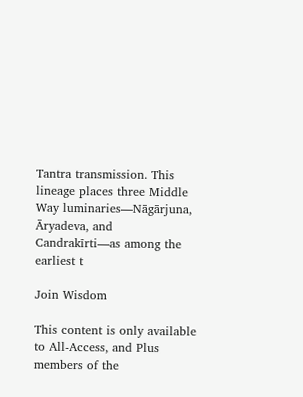Tantra transmission. This lineage places three Middle Way luminaries—Nāgārjuna, Āryadeva, and Candrakīrti—as among the earliest t

Join Wisdom

This content is only available to All-Access, and Plus members of the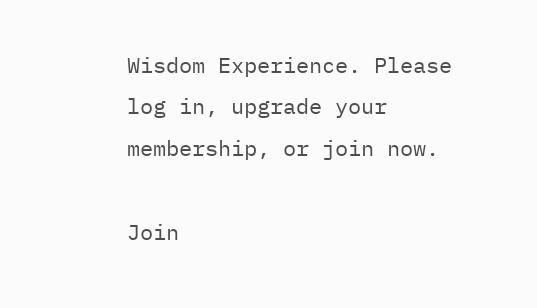Wisdom Experience. Please log in, upgrade your membership, or join now.

Join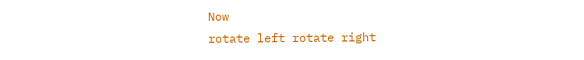Now
rotate left rotate right